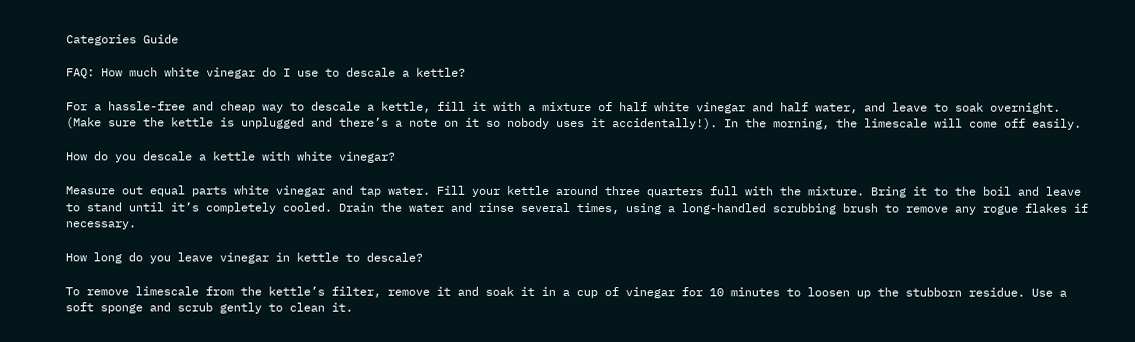Categories Guide

FAQ: How much white vinegar do I use to descale a kettle?

For a hassle-free and cheap way to descale a kettle, fill it with a mixture of half white vinegar and half water, and leave to soak overnight. (Make sure the kettle is unplugged and there’s a note on it so nobody uses it accidentally!). In the morning, the limescale will come off easily.

How do you descale a kettle with white vinegar?

Measure out equal parts white vinegar and tap water. Fill your kettle around three quarters full with the mixture. Bring it to the boil and leave to stand until it’s completely cooled. Drain the water and rinse several times, using a long-handled scrubbing brush to remove any rogue flakes if necessary.

How long do you leave vinegar in kettle to descale?

To remove limescale from the kettle’s filter, remove it and soak it in a cup of vinegar for 10 minutes to loosen up the stubborn residue. Use a soft sponge and scrub gently to clean it.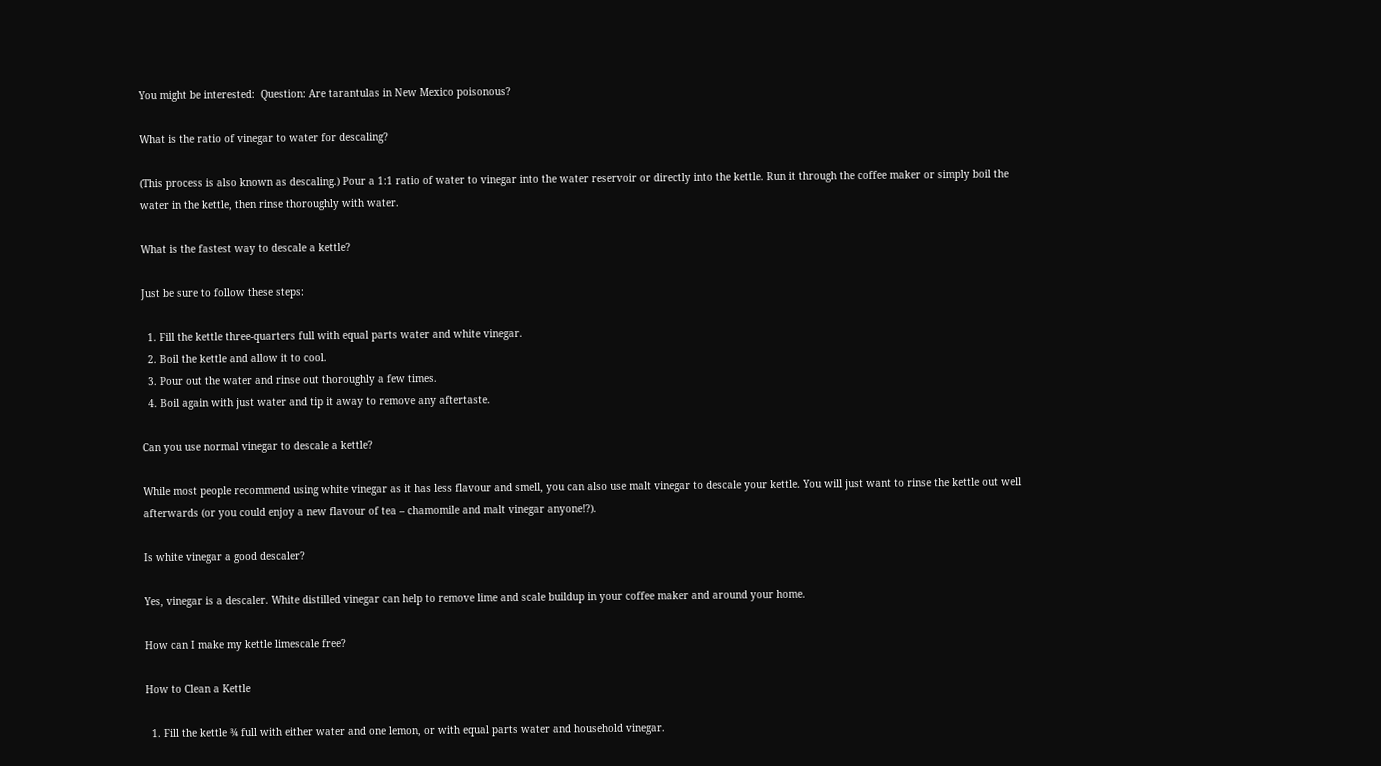You might be interested:  Question: Are tarantulas in New Mexico poisonous?

What is the ratio of vinegar to water for descaling?

(This process is also known as descaling.) Pour a 1:1 ratio of water to vinegar into the water reservoir or directly into the kettle. Run it through the coffee maker or simply boil the water in the kettle, then rinse thoroughly with water.

What is the fastest way to descale a kettle?

Just be sure to follow these steps:

  1. Fill the kettle three-quarters full with equal parts water and white vinegar.
  2. Boil the kettle and allow it to cool.
  3. Pour out the water and rinse out thoroughly a few times.
  4. Boil again with just water and tip it away to remove any aftertaste.

Can you use normal vinegar to descale a kettle?

While most people recommend using white vinegar as it has less flavour and smell, you can also use malt vinegar to descale your kettle. You will just want to rinse the kettle out well afterwards (or you could enjoy a new flavour of tea – chamomile and malt vinegar anyone!?).

Is white vinegar a good descaler?

Yes, vinegar is a descaler. White distilled vinegar can help to remove lime and scale buildup in your coffee maker and around your home.

How can I make my kettle limescale free?

How to Clean a Kettle

  1. Fill the kettle ¾ full with either water and one lemon, or with equal parts water and household vinegar.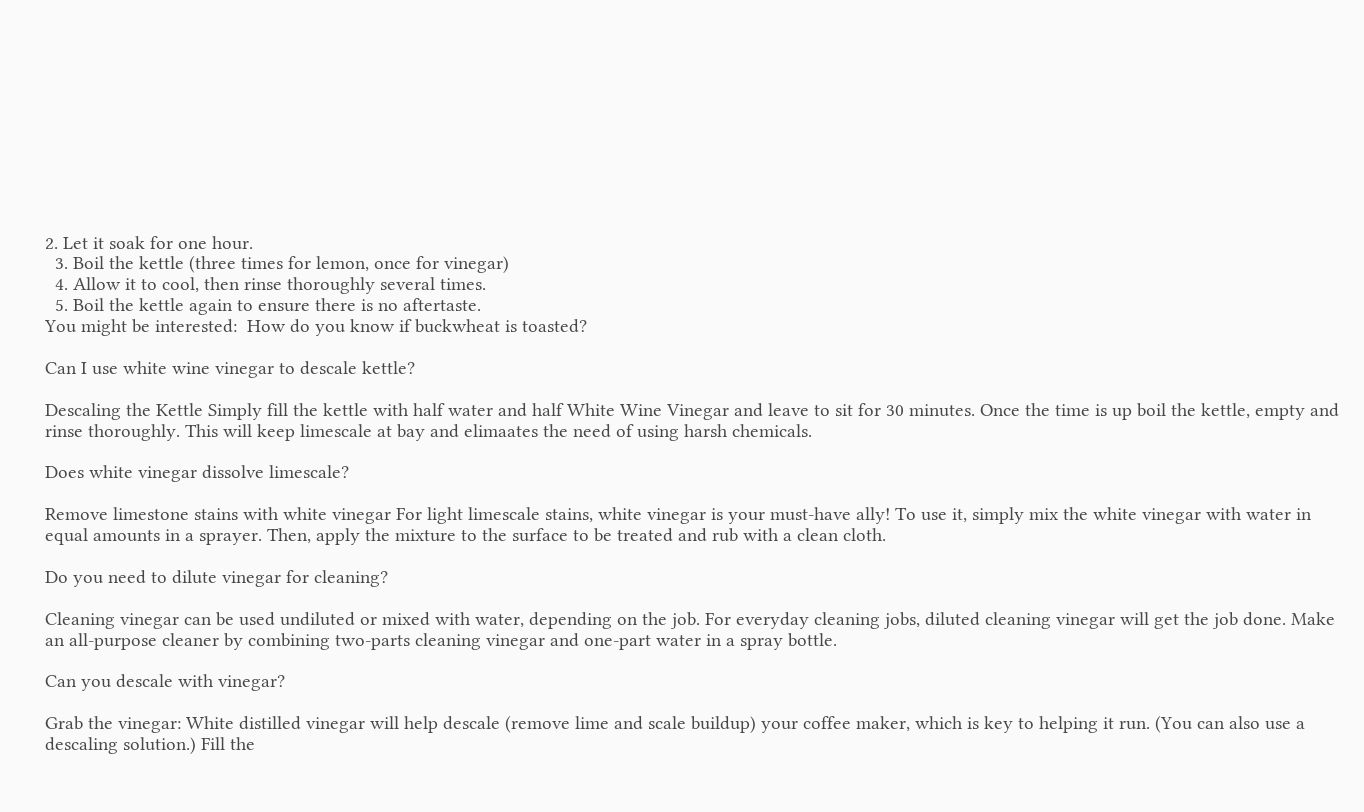2. Let it soak for one hour.
  3. Boil the kettle (three times for lemon, once for vinegar)
  4. Allow it to cool, then rinse thoroughly several times.
  5. Boil the kettle again to ensure there is no aftertaste.
You might be interested:  How do you know if buckwheat is toasted?

Can I use white wine vinegar to descale kettle?

Descaling the Kettle Simply fill the kettle with half water and half White Wine Vinegar and leave to sit for 30 minutes. Once the time is up boil the kettle, empty and rinse thoroughly. This will keep limescale at bay and elimaates the need of using harsh chemicals.

Does white vinegar dissolve limescale?

Remove limestone stains with white vinegar For light limescale stains, white vinegar is your must-have ally! To use it, simply mix the white vinegar with water in equal amounts in a sprayer. Then, apply the mixture to the surface to be treated and rub with a clean cloth.

Do you need to dilute vinegar for cleaning?

Cleaning vinegar can be used undiluted or mixed with water, depending on the job. For everyday cleaning jobs, diluted cleaning vinegar will get the job done. Make an all-purpose cleaner by combining two-parts cleaning vinegar and one-part water in a spray bottle.

Can you descale with vinegar?

Grab the vinegar: White distilled vinegar will help descale (remove lime and scale buildup) your coffee maker, which is key to helping it run. (You can also use a descaling solution.) Fill the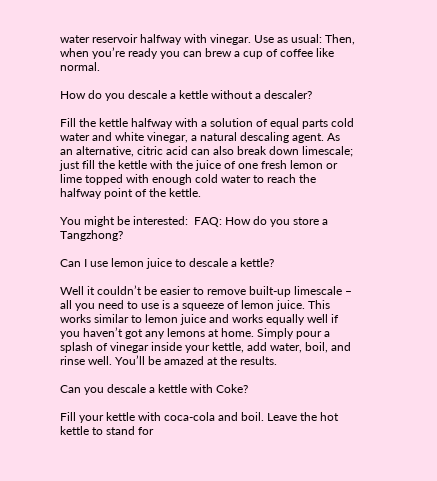water reservoir halfway with vinegar. Use as usual: Then, when you’re ready you can brew a cup of coffee like normal.

How do you descale a kettle without a descaler?

Fill the kettle halfway with a solution of equal parts cold water and white vinegar, a natural descaling agent. As an alternative, citric acid can also break down limescale; just fill the kettle with the juice of one fresh lemon or lime topped with enough cold water to reach the halfway point of the kettle.

You might be interested:  FAQ: How do you store a Tangzhong?

Can I use lemon juice to descale a kettle?

Well it couldn’t be easier to remove built-up limescale – all you need to use is a squeeze of lemon juice. This works similar to lemon juice and works equally well if you haven’t got any lemons at home. Simply pour a splash of vinegar inside your kettle, add water, boil, and rinse well. You’ll be amazed at the results.

Can you descale a kettle with Coke?

Fill your kettle with coca-cola and boil. Leave the hot kettle to stand for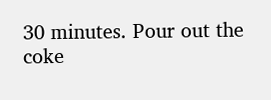30 minutes. Pour out the coke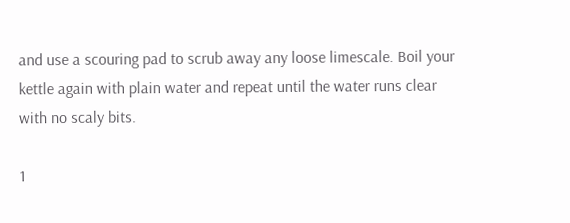and use a scouring pad to scrub away any loose limescale. Boil your kettle again with plain water and repeat until the water runs clear with no scaly bits.

1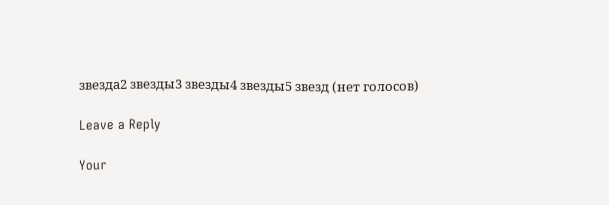звезда2 звезды3 звезды4 звезды5 звезд (нет голосов)

Leave a Reply

Your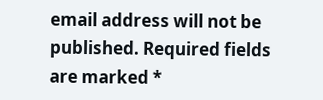email address will not be published. Required fields are marked *